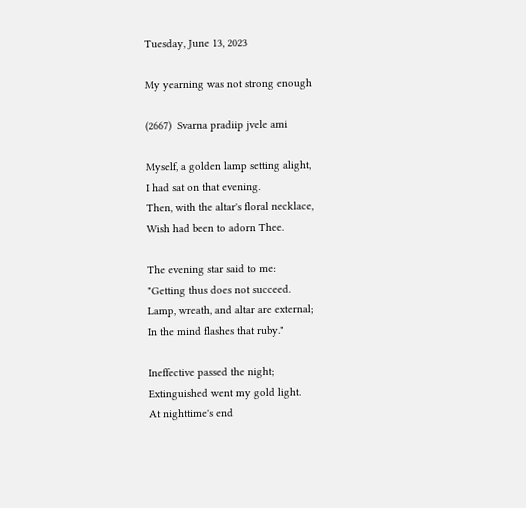Tuesday, June 13, 2023

My yearning was not strong enough

(2667)  Svarna pradiip jvele ami

Myself, a golden lamp setting alight,
I had sat on that evening.
Then, with the altar's floral necklace,
Wish had been to adorn Thee.

The evening star said to me:
"Getting thus does not succeed.
Lamp, wreath, and altar are external;
In the mind flashes that ruby."

Ineffective passed the night;
Extinguished went my gold light.
At nighttime's end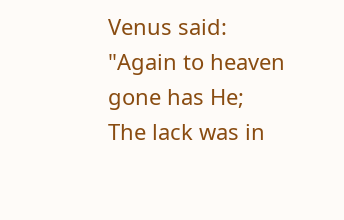Venus said:
"Again to heaven gone has He;
The lack was in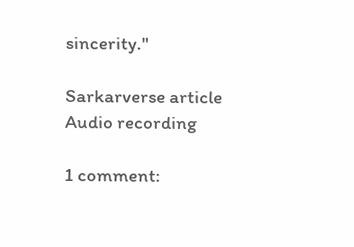sincerity."

Sarkarverse article
Audio recording

1 comment: